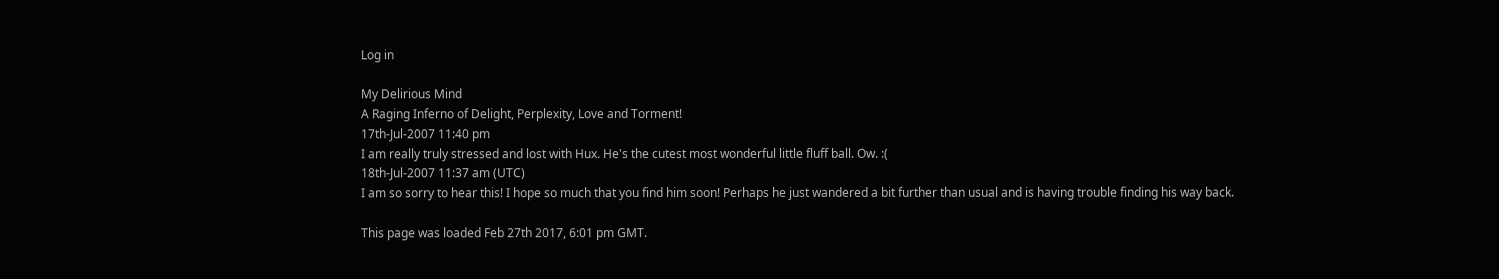Log in

My Delirious Mind
A Raging Inferno of Delight, Perplexity, Love and Torment!
17th-Jul-2007 11:40 pm
I am really truly stressed and lost with Hux. He's the cutest most wonderful little fluff ball. Ow. :(
18th-Jul-2007 11:37 am (UTC)
I am so sorry to hear this! I hope so much that you find him soon! Perhaps he just wandered a bit further than usual and is having trouble finding his way back.

This page was loaded Feb 27th 2017, 6:01 pm GMT.